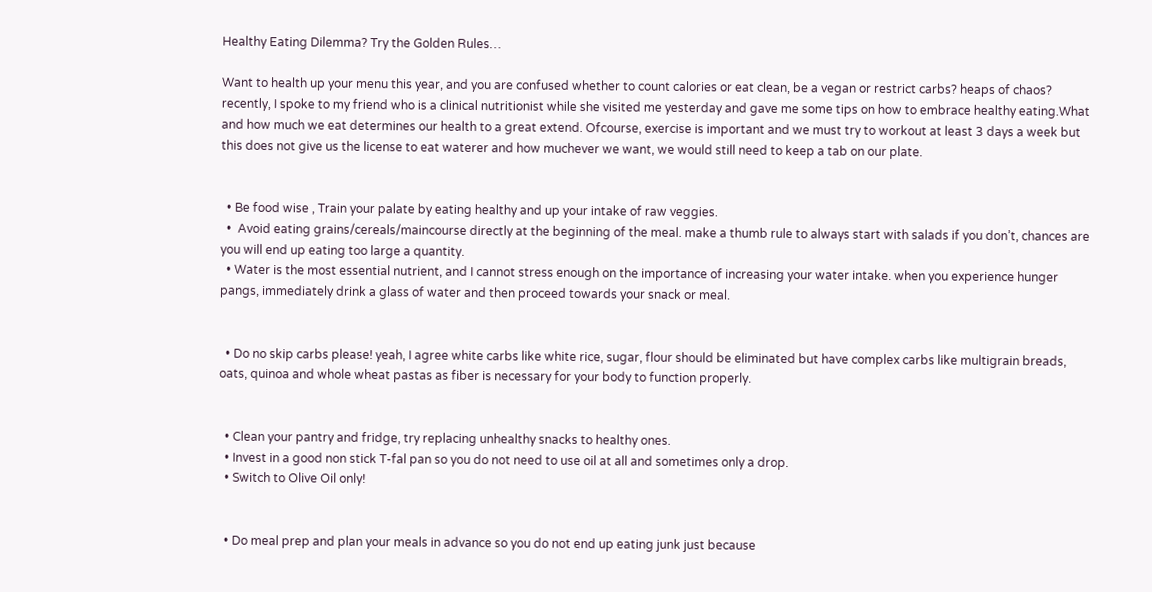Healthy Eating Dilemma? Try the Golden Rules…

Want to health up your menu this year, and you are confused whether to count calories or eat clean, be a vegan or restrict carbs? heaps of chaos?  recently, I spoke to my friend who is a clinical nutritionist while she visited me yesterday and gave me some tips on how to embrace healthy eating.What and how much we eat determines our health to a great extend. Ofcourse, exercise is important and we must try to workout at least 3 days a week but this does not give us the license to eat waterer and how muchever we want, we would still need to keep a tab on our plate.


  • Be food wise , Train your palate by eating healthy and up your intake of raw veggies.
  •  Avoid eating grains/cereals/maincourse directly at the beginning of the meal. make a thumb rule to always start with salads if you don’t, chances are you will end up eating too large a quantity.
  • Water is the most essential nutrient, and I cannot stress enough on the importance of increasing your water intake. when you experience hunger pangs, immediately drink a glass of water and then proceed towards your snack or meal.


  • Do no skip carbs please! yeah, I agree white carbs like white rice, sugar, flour should be eliminated but have complex carbs like multigrain breads, oats, quinoa and whole wheat pastas as fiber is necessary for your body to function properly.


  • Clean your pantry and fridge, try replacing unhealthy snacks to healthy ones.
  • Invest in a good non stick T-fal pan so you do not need to use oil at all and sometimes only a drop.
  • Switch to Olive Oil only!


  • Do meal prep and plan your meals in advance so you do not end up eating junk just because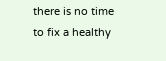there is no time to fix a healthy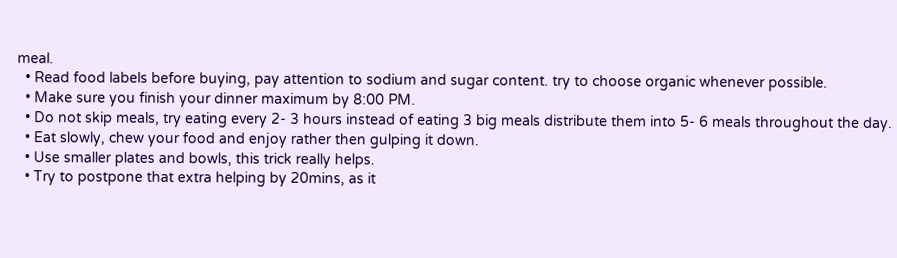meal.
  • Read food labels before buying, pay attention to sodium and sugar content. try to choose organic whenever possible.
  • Make sure you finish your dinner maximum by 8:00 PM.
  • Do not skip meals, try eating every 2- 3 hours instead of eating 3 big meals distribute them into 5- 6 meals throughout the day.
  • Eat slowly, chew your food and enjoy rather then gulping it down.
  • Use smaller plates and bowls, this trick really helps.
  • Try to postpone that extra helping by 20mins, as it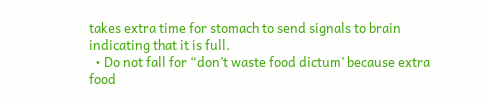takes extra time for stomach to send signals to brain indicating that it is full.
  • Do not fall for “don’t waste food dictum’ because extra food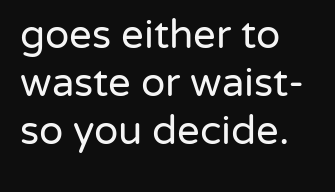goes either to waste or waist- so you decide.